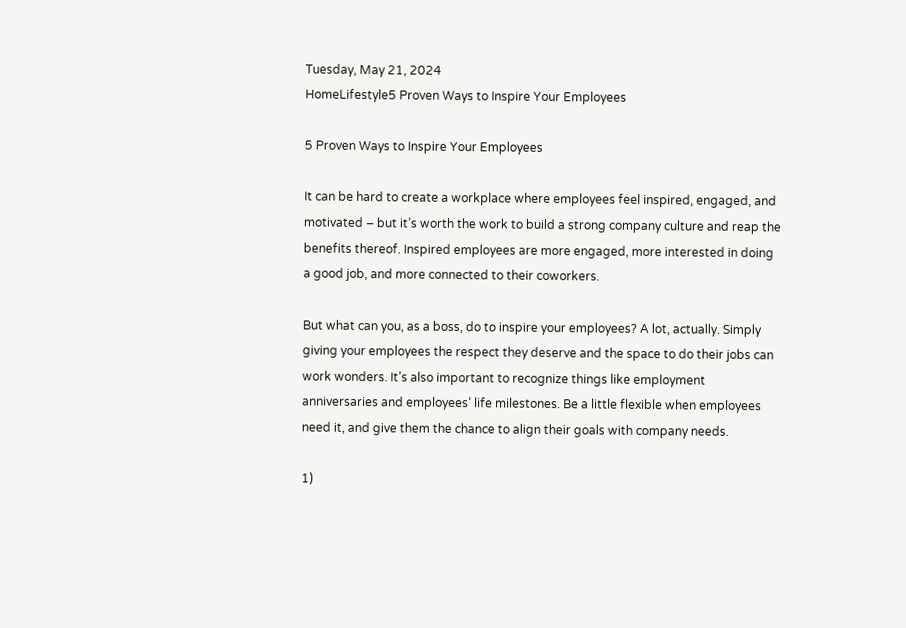Tuesday, May 21, 2024
HomeLifestyle5 Proven Ways to Inspire Your Employees

5 Proven Ways to Inspire Your Employees

It can be hard to create a workplace where employees feel inspired, engaged, and motivated – but it’s worth the work to build a strong company culture and reap the benefits thereof. Inspired employees are more engaged, more interested in doing a good job, and more connected to their coworkers.

But what can you, as a boss, do to inspire your employees? A lot, actually. Simply giving your employees the respect they deserve and the space to do their jobs can work wonders. It’s also important to recognize things like employment anniversaries and employees’ life milestones. Be a little flexible when employees need it, and give them the chance to align their goals with company needs.

1)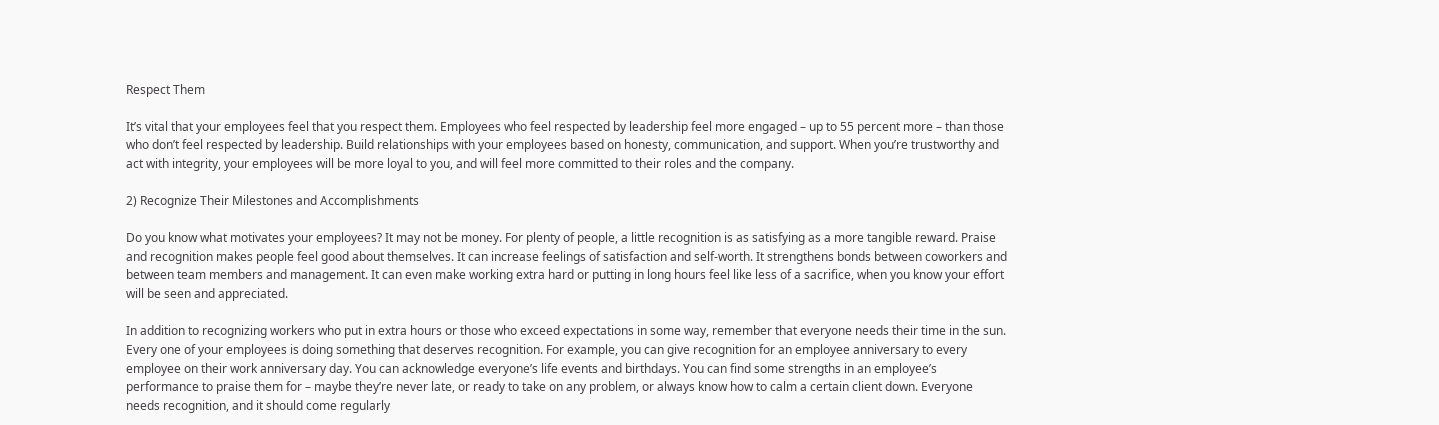Respect Them

It’s vital that your employees feel that you respect them. Employees who feel respected by leadership feel more engaged – up to 55 percent more – than those who don’t feel respected by leadership. Build relationships with your employees based on honesty, communication, and support. When you’re trustworthy and act with integrity, your employees will be more loyal to you, and will feel more committed to their roles and the company.

2) Recognize Their Milestones and Accomplishments

Do you know what motivates your employees? It may not be money. For plenty of people, a little recognition is as satisfying as a more tangible reward. Praise and recognition makes people feel good about themselves. It can increase feelings of satisfaction and self-worth. It strengthens bonds between coworkers and between team members and management. It can even make working extra hard or putting in long hours feel like less of a sacrifice, when you know your effort will be seen and appreciated.

In addition to recognizing workers who put in extra hours or those who exceed expectations in some way, remember that everyone needs their time in the sun. Every one of your employees is doing something that deserves recognition. For example, you can give recognition for an employee anniversary to every employee on their work anniversary day. You can acknowledge everyone’s life events and birthdays. You can find some strengths in an employee’s performance to praise them for – maybe they’re never late, or ready to take on any problem, or always know how to calm a certain client down. Everyone needs recognition, and it should come regularly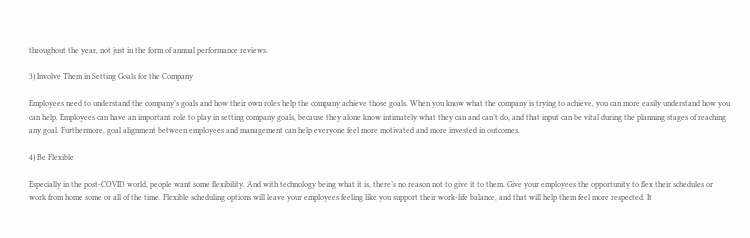throughout the year, not just in the form of annual performance reviews.

3) Involve Them in Setting Goals for the Company

Employees need to understand the company’s goals and how their own roles help the company achieve those goals. When you know what the company is trying to achieve, you can more easily understand how you can help. Employees can have an important role to play in setting company goals, because they alone know intimately what they can and can’t do, and that input can be vital during the planning stages of reaching any goal. Furthermore, goal alignment between employees and management can help everyone feel more motivated and more invested in outcomes.

4) Be Flexible

Especially in the post-COVID world, people want some flexibility. And with technology being what it is, there’s no reason not to give it to them. Give your employees the opportunity to flex their schedules or work from home some or all of the time. Flexible scheduling options will leave your employees feeling like you support their work-life balance, and that will help them feel more respected. It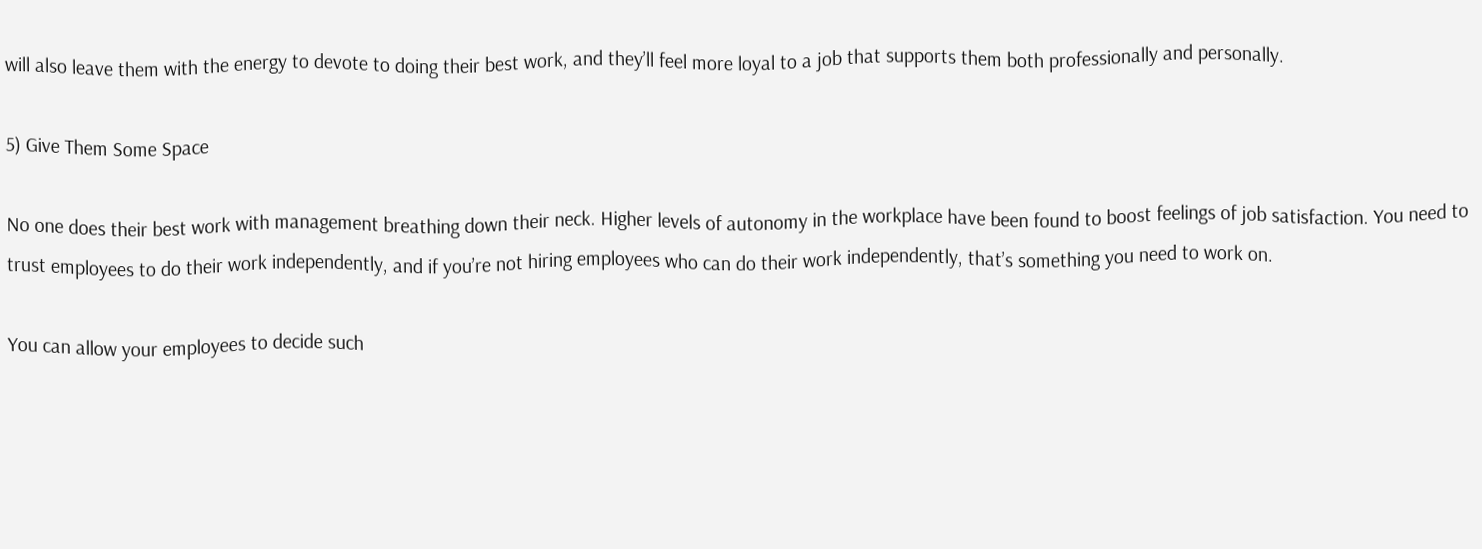will also leave them with the energy to devote to doing their best work, and they’ll feel more loyal to a job that supports them both professionally and personally.

5) Give Them Some Space

No one does their best work with management breathing down their neck. Higher levels of autonomy in the workplace have been found to boost feelings of job satisfaction. You need to trust employees to do their work independently, and if you’re not hiring employees who can do their work independently, that’s something you need to work on.

You can allow your employees to decide such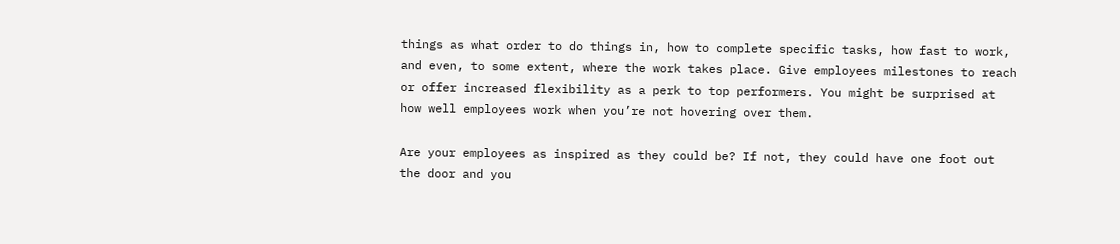things as what order to do things in, how to complete specific tasks, how fast to work, and even, to some extent, where the work takes place. Give employees milestones to reach or offer increased flexibility as a perk to top performers. You might be surprised at how well employees work when you’re not hovering over them.

Are your employees as inspired as they could be? If not, they could have one foot out the door and you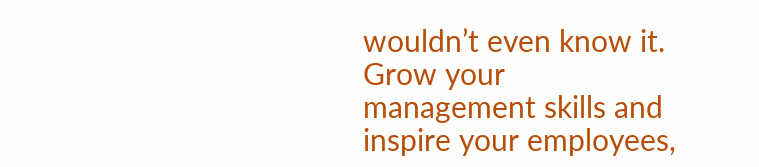wouldn’t even know it. Grow your management skills and inspire your employees,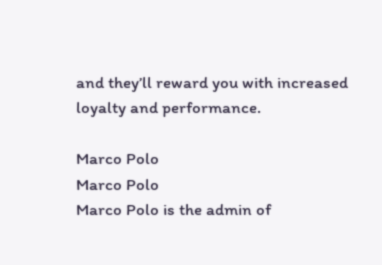and they’ll reward you with increased loyalty and performance.

Marco Polo
Marco Polo
Marco Polo is the admin of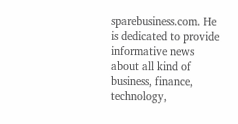sparebusiness.com. He is dedicated to provide informative news about all kind of business, finance, technology,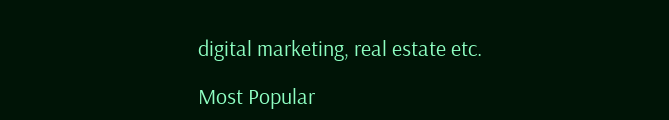digital marketing, real estate etc.

Most Popular